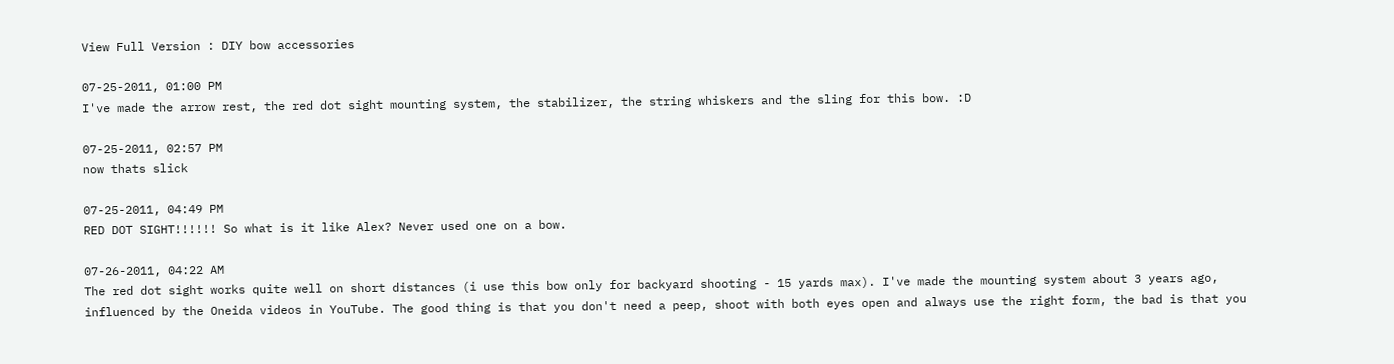View Full Version : DIY bow accessories

07-25-2011, 01:00 PM
I've made the arrow rest, the red dot sight mounting system, the stabilizer, the string whiskers and the sling for this bow. :D

07-25-2011, 02:57 PM
now thats slick

07-25-2011, 04:49 PM
RED DOT SIGHT!!!!!! So what is it like Alex? Never used one on a bow.

07-26-2011, 04:22 AM
The red dot sight works quite well on short distances (i use this bow only for backyard shooting - 15 yards max). I've made the mounting system about 3 years ago, influenced by the Oneida videos in YouTube. The good thing is that you don't need a peep, shoot with both eyes open and always use the right form, the bad is that you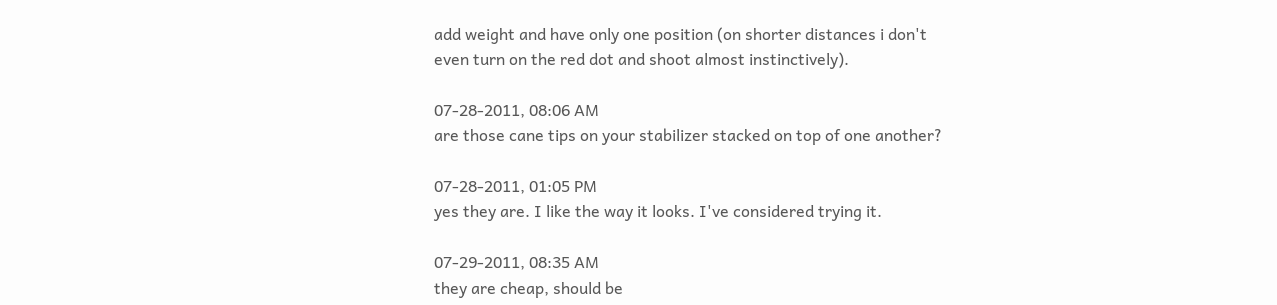add weight and have only one position (on shorter distances i don't even turn on the red dot and shoot almost instinctively).

07-28-2011, 08:06 AM
are those cane tips on your stabilizer stacked on top of one another?

07-28-2011, 01:05 PM
yes they are. I like the way it looks. I've considered trying it.

07-29-2011, 08:35 AM
they are cheap, should be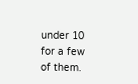under 10 for a few of them.